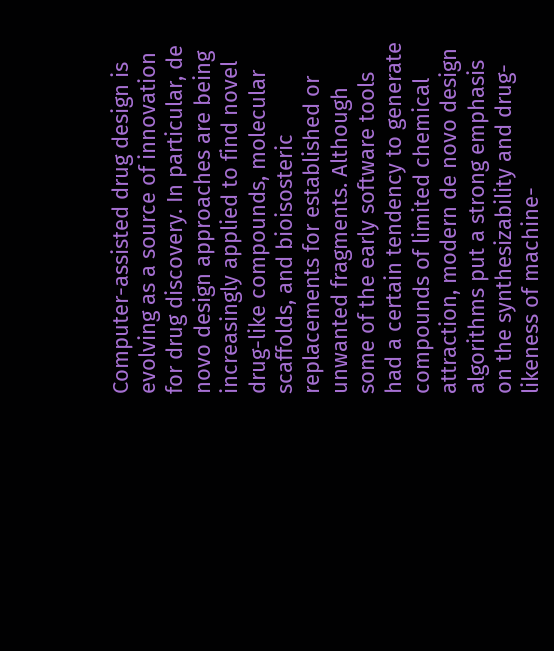Computer-assisted drug design is evolving as a source of innovation for drug discovery. In particular, de novo design approaches are being increasingly applied to find novel drug-like compounds, molecular scaffolds, and bioisosteric replacements for established or unwanted fragments. Although some of the early software tools had a certain tendency to generate compounds of limited chemical attraction, modern de novo design algorithms put a strong emphasis on the synthesizability and drug-likeness of machine-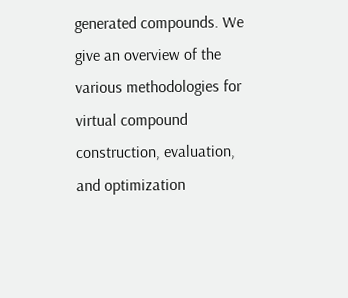generated compounds. We give an overview of the various methodologies for virtual compound construction, evaluation, and optimization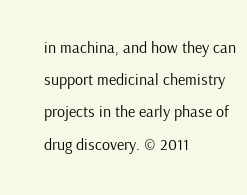in machina, and how they can support medicinal chemistry projects in the early phase of drug discovery. © 2011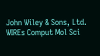John Wiley & Sons, Ltd. WIREs Comput Mol Sci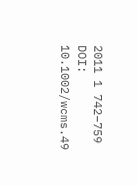2011 1 742–759 DOI: 10.1002/wcms.49